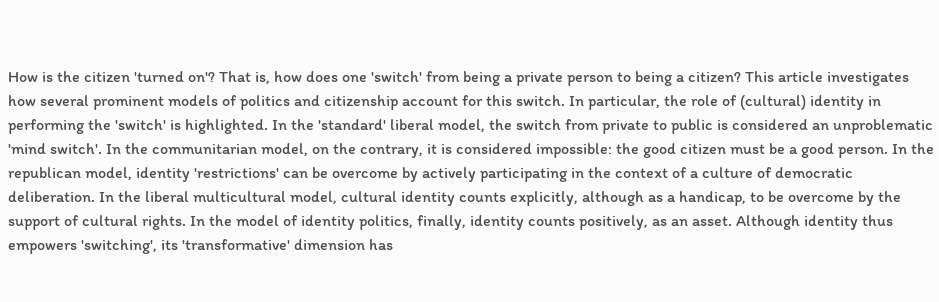How is the citizen 'turned on'? That is, how does one 'switch' from being a private person to being a citizen? This article investigates how several prominent models of politics and citizenship account for this switch. In particular, the role of (cultural) identity in performing the 'switch' is highlighted. In the 'standard' liberal model, the switch from private to public is considered an unproblematic 'mind switch'. In the communitarian model, on the contrary, it is considered impossible: the good citizen must be a good person. In the republican model, identity 'restrictions' can be overcome by actively participating in the context of a culture of democratic deliberation. In the liberal multicultural model, cultural identity counts explicitly, although as a handicap, to be overcome by the support of cultural rights. In the model of identity politics, finally, identity counts positively, as an asset. Although identity thus empowers 'switching', its 'transformative' dimension has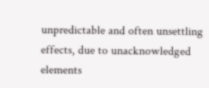unpredictable and often unsettling effects, due to unacknowledged elements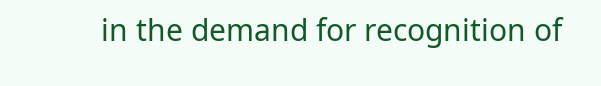in the demand for recognition of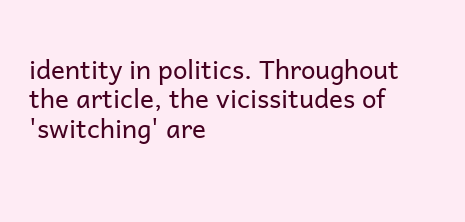identity in politics. Throughout the article, the vicissitudes of 'switching' are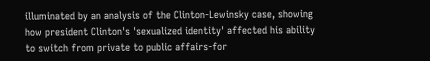illuminated by an analysis of the Clinton-Lewinsky case, showing how president Clinton's 'sexualized identity' affected his ability to switch from private to public affairs-for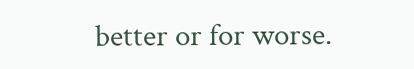better or for worse.